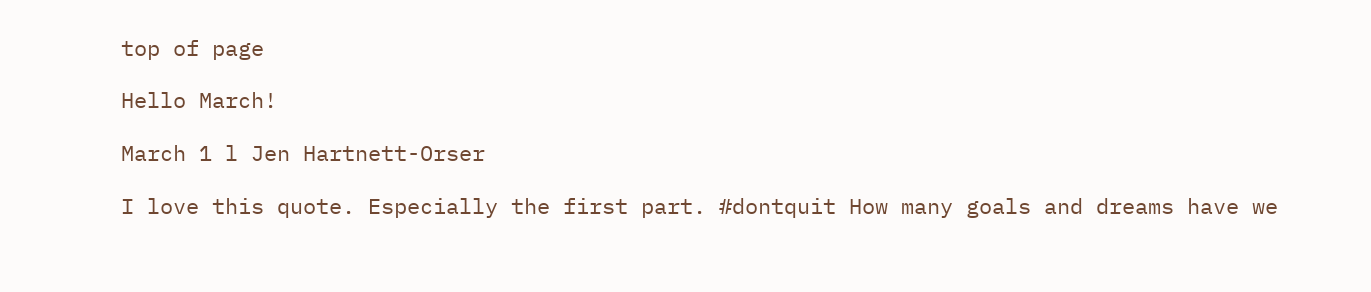top of page

Hello March!

March 1 l Jen Hartnett-Orser

I love this quote. Especially the first part. #dontquit How many goals and dreams have we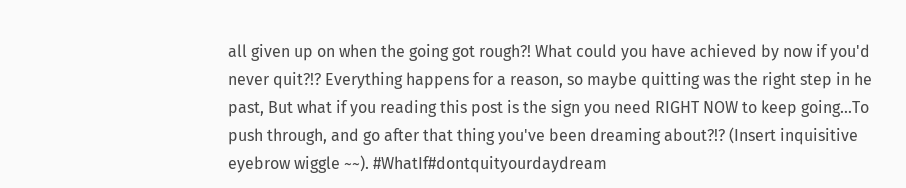all given up on when the going got rough?! What could you have achieved by now if you'd never quit?!? Everything happens for a reason, so maybe quitting was the right step in he past, But what if you reading this post is the sign you need RIGHT NOW to keep going...To push through, and go after that thing you've been dreaming about?!? (Insert inquisitive eyebrow wiggle ~~). #WhatIf#dontquityourdaydream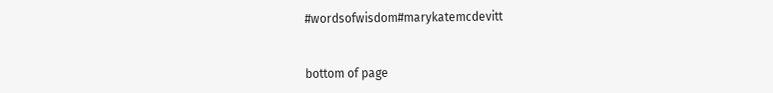#wordsofwisdom#marykatemcdevitt


bottom of page